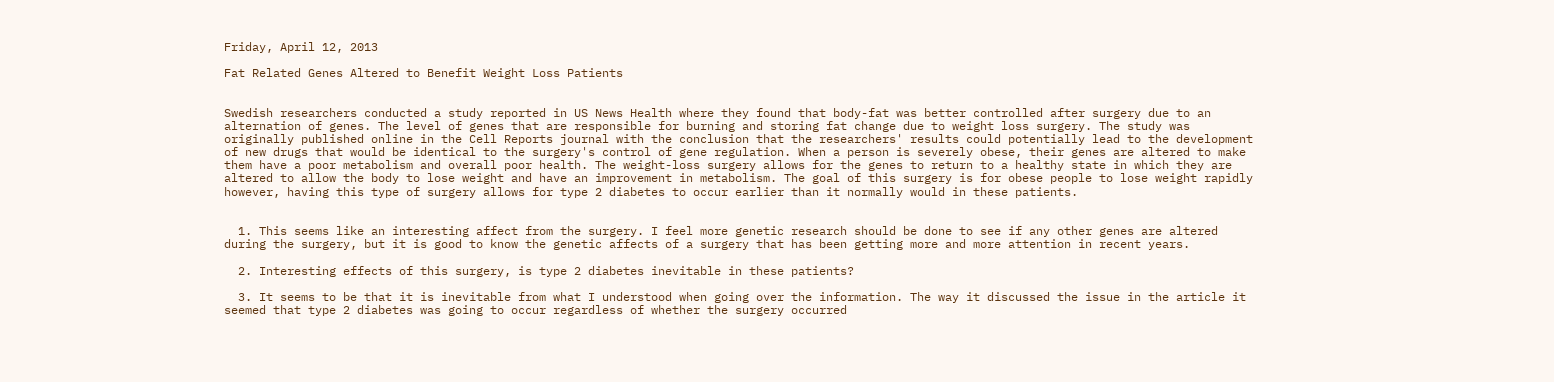Friday, April 12, 2013

Fat Related Genes Altered to Benefit Weight Loss Patients


Swedish researchers conducted a study reported in US News Health where they found that body-fat was better controlled after surgery due to an alternation of genes. The level of genes that are responsible for burning and storing fat change due to weight loss surgery. The study was originally published online in the Cell Reports journal with the conclusion that the researchers' results could potentially lead to the development of new drugs that would be identical to the surgery's control of gene regulation. When a person is severely obese, their genes are altered to make them have a poor metabolism and overall poor health. The weight-loss surgery allows for the genes to return to a healthy state in which they are altered to allow the body to lose weight and have an improvement in metabolism. The goal of this surgery is for obese people to lose weight rapidly however, having this type of surgery allows for type 2 diabetes to occur earlier than it normally would in these patients.


  1. This seems like an interesting affect from the surgery. I feel more genetic research should be done to see if any other genes are altered during the surgery, but it is good to know the genetic affects of a surgery that has been getting more and more attention in recent years.

  2. Interesting effects of this surgery, is type 2 diabetes inevitable in these patients?

  3. It seems to be that it is inevitable from what I understood when going over the information. The way it discussed the issue in the article it seemed that type 2 diabetes was going to occur regardless of whether the surgery occurred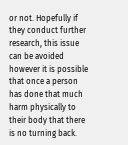or not. Hopefully if they conduct further research, this issue can be avoided however it is possible that once a person has done that much harm physically to their body that there is no turning back.